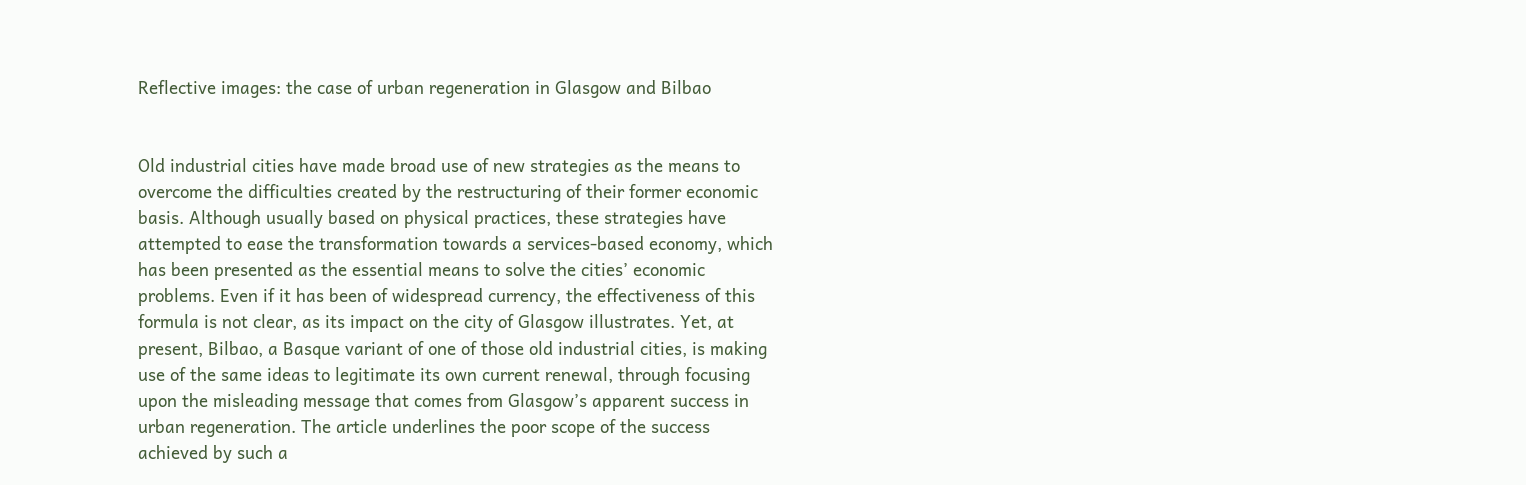Reflective images: the case of urban regeneration in Glasgow and Bilbao


Old industrial cities have made broad use of new strategies as the means to overcome the difficulties created by the restructuring of their former economic basis. Although usually based on physical practices, these strategies have attempted to ease the transformation towards a services‐based economy, which has been presented as the essential means to solve the cities’ economic problems. Even if it has been of widespread currency, the effectiveness of this formula is not clear, as its impact on the city of Glasgow illustrates. Yet, at present, Bilbao, a Basque variant of one of those old industrial cities, is making use of the same ideas to legitimate its own current renewal, through focusing upon the misleading message that comes from Glasgow’s apparent success in urban regeneration. The article underlines the poor scope of the success achieved by such a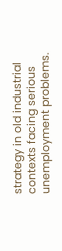strategy in old industrial contexts facing serious unemployment problems.